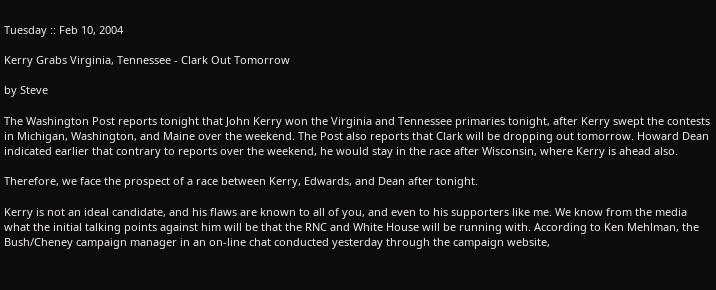Tuesday :: Feb 10, 2004

Kerry Grabs Virginia, Tennessee - Clark Out Tomorrow

by Steve

The Washington Post reports tonight that John Kerry won the Virginia and Tennessee primaries tonight, after Kerry swept the contests in Michigan, Washington, and Maine over the weekend. The Post also reports that Clark will be dropping out tomorrow. Howard Dean indicated earlier that contrary to reports over the weekend, he would stay in the race after Wisconsin, where Kerry is ahead also.

Therefore, we face the prospect of a race between Kerry, Edwards, and Dean after tonight.

Kerry is not an ideal candidate, and his flaws are known to all of you, and even to his supporters like me. We know from the media what the initial talking points against him will be that the RNC and White House will be running with. According to Ken Mehlman, the Bush/Cheney campaign manager in an on-line chat conducted yesterday through the campaign website,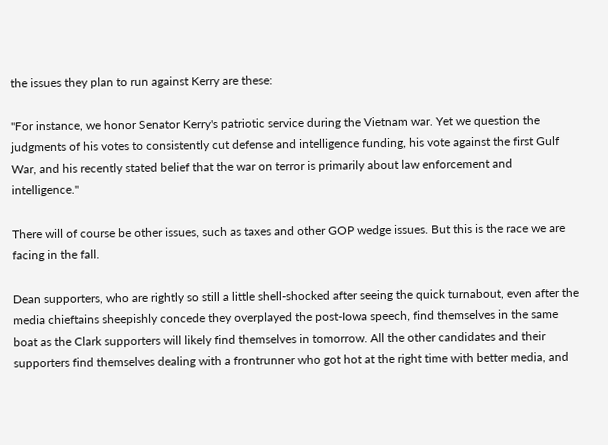the issues they plan to run against Kerry are these:

"For instance, we honor Senator Kerry's patriotic service during the Vietnam war. Yet we question the judgments of his votes to consistently cut defense and intelligence funding, his vote against the first Gulf War, and his recently stated belief that the war on terror is primarily about law enforcement and intelligence."

There will of course be other issues, such as taxes and other GOP wedge issues. But this is the race we are facing in the fall.

Dean supporters, who are rightly so still a little shell-shocked after seeing the quick turnabout, even after the media chieftains sheepishly concede they overplayed the post-Iowa speech, find themselves in the same boat as the Clark supporters will likely find themselves in tomorrow. All the other candidates and their supporters find themselves dealing with a frontrunner who got hot at the right time with better media, and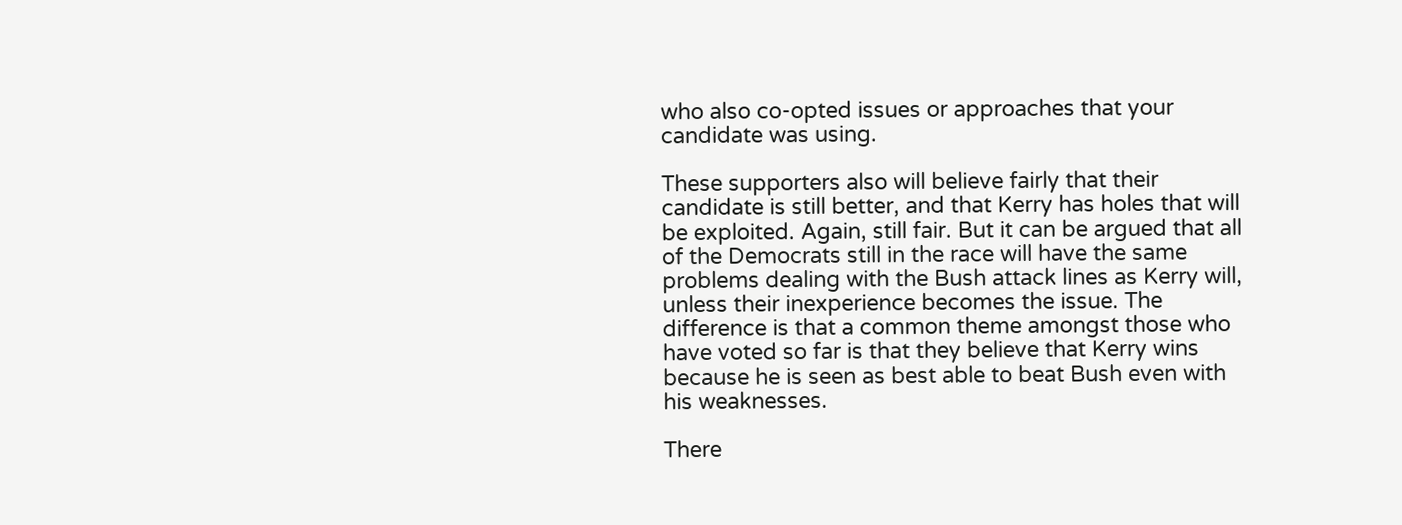who also co-opted issues or approaches that your candidate was using.

These supporters also will believe fairly that their candidate is still better, and that Kerry has holes that will be exploited. Again, still fair. But it can be argued that all of the Democrats still in the race will have the same problems dealing with the Bush attack lines as Kerry will, unless their inexperience becomes the issue. The difference is that a common theme amongst those who have voted so far is that they believe that Kerry wins because he is seen as best able to beat Bush even with his weaknesses.

There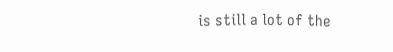is still a lot of the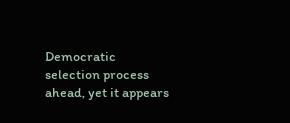Democratic selection process ahead, yet it appears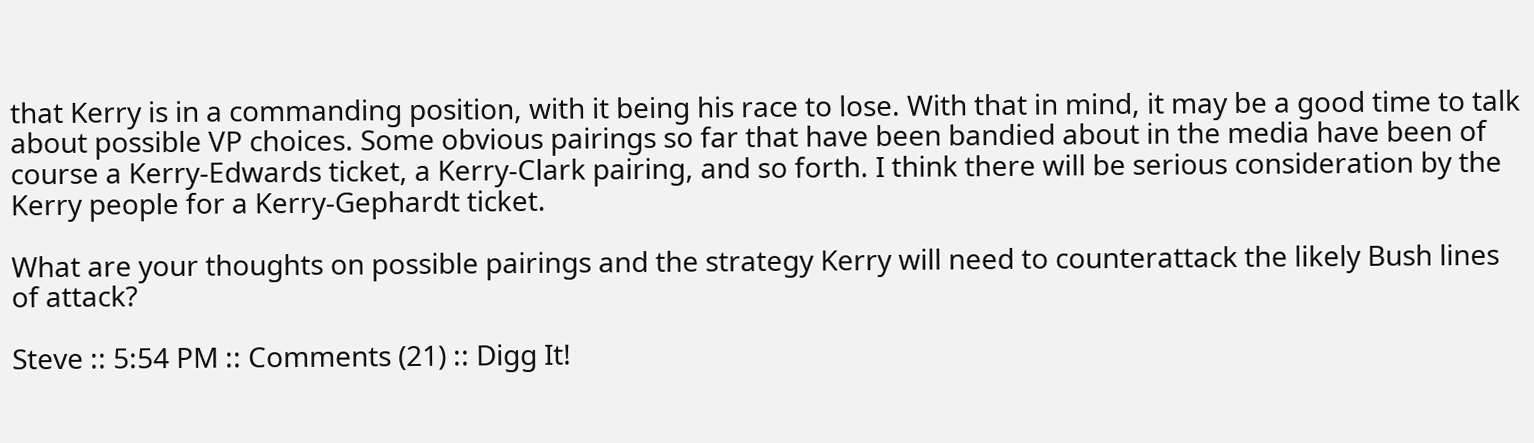that Kerry is in a commanding position, with it being his race to lose. With that in mind, it may be a good time to talk about possible VP choices. Some obvious pairings so far that have been bandied about in the media have been of course a Kerry-Edwards ticket, a Kerry-Clark pairing, and so forth. I think there will be serious consideration by the Kerry people for a Kerry-Gephardt ticket.

What are your thoughts on possible pairings and the strategy Kerry will need to counterattack the likely Bush lines of attack?

Steve :: 5:54 PM :: Comments (21) :: Digg It!